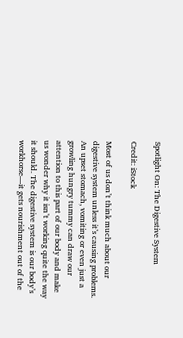Spotlight On: The Digestive System

Credit: iStock

Most of us don’t think much about our digestive system unless it’s causing problems. An upset stomach, vomiting or even just a growling hungry tummy can draw our attention to this part of our body and make us wonder why it isn’t working quite the way it should. The digestive system is our body’s workhorse—it gets nourishment out of the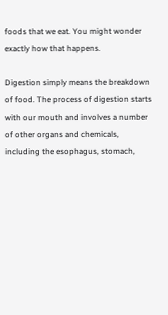foods that we eat. You might wonder exactly how that happens.

Digestion simply means the breakdown of food. The process of digestion starts with our mouth and involves a number of other organs and chemicals, including the esophagus, stomach,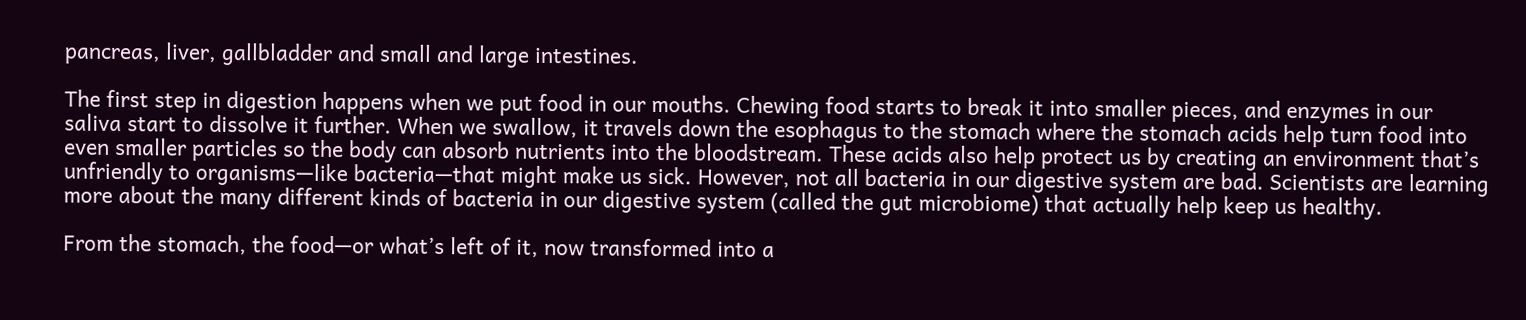pancreas, liver, gallbladder and small and large intestines.

The first step in digestion happens when we put food in our mouths. Chewing food starts to break it into smaller pieces, and enzymes in our saliva start to dissolve it further. When we swallow, it travels down the esophagus to the stomach where the stomach acids help turn food into even smaller particles so the body can absorb nutrients into the bloodstream. These acids also help protect us by creating an environment that’s unfriendly to organisms—like bacteria—that might make us sick. However, not all bacteria in our digestive system are bad. Scientists are learning more about the many different kinds of bacteria in our digestive system (called the gut microbiome) that actually help keep us healthy.

From the stomach, the food—or what’s left of it, now transformed into a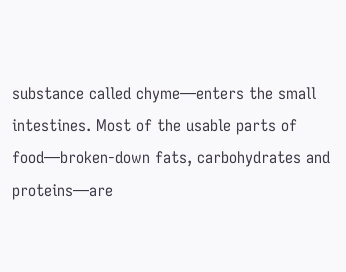substance called chyme—enters the small intestines. Most of the usable parts of food—broken-down fats, carbohydrates and proteins—are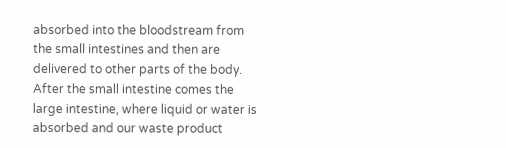absorbed into the bloodstream from the small intestines and then are delivered to other parts of the body. After the small intestine comes the large intestine, where liquid or water is absorbed and our waste product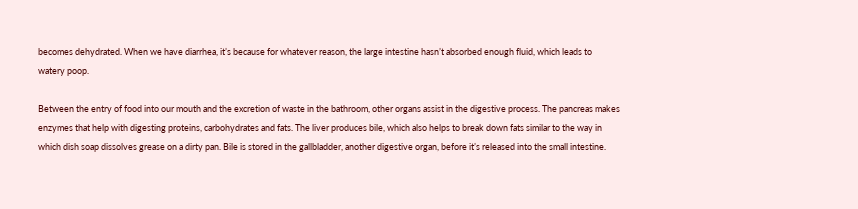becomes dehydrated. When we have diarrhea, it’s because for whatever reason, the large intestine hasn’t absorbed enough fluid, which leads to watery poop.

Between the entry of food into our mouth and the excretion of waste in the bathroom, other organs assist in the digestive process. The pancreas makes enzymes that help with digesting proteins, carbohydrates and fats. The liver produces bile, which also helps to break down fats similar to the way in which dish soap dissolves grease on a dirty pan. Bile is stored in the gallbladder, another digestive organ, before it’s released into the small intestine.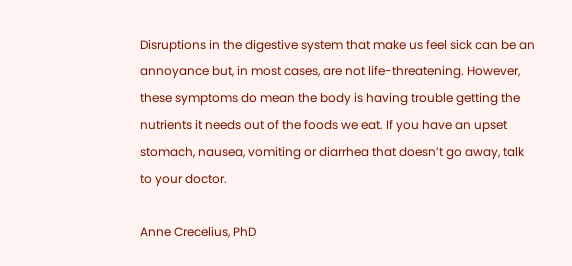Disruptions in the digestive system that make us feel sick can be an annoyance but, in most cases, are not life-threatening. However, these symptoms do mean the body is having trouble getting the nutrients it needs out of the foods we eat. If you have an upset stomach, nausea, vomiting or diarrhea that doesn’t go away, talk to your doctor.

Anne Crecelius, PhD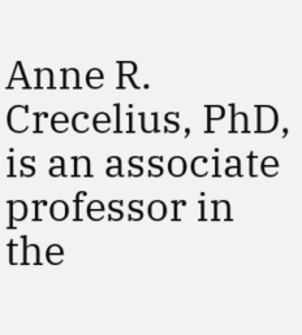Anne R. Crecelius, PhD, is an associate professor in the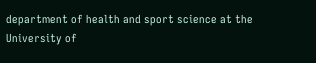department of health and sport science at the University of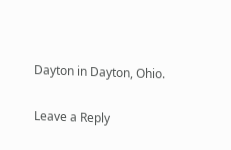Dayton in Dayton, Ohio.

Leave a Reply